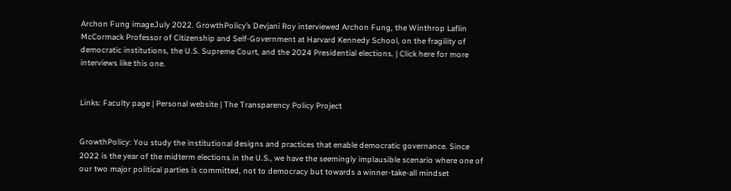Archon Fung imageJuly 2022. GrowthPolicy’s Devjani Roy interviewed Archon Fung, the Winthrop Laflin McCormack Professor of Citizenship and Self-Government at Harvard Kennedy School, on the fragility of democratic institutions, the U.S. Supreme Court, and the 2024 Presidential elections. | Click here for more interviews like this one.


Links: Faculty page | Personal website | The Transparency Policy Project


GrowthPolicy: You study the institutional designs and practices that enable democratic governance. Since 2022 is the year of the midterm elections in the U.S., we have the seemingly implausible scenario where one of our two major political parties is committed, not to democracy but towards a winner-take-all mindset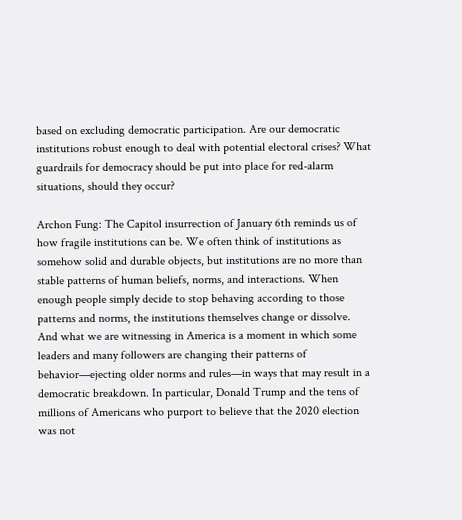based on excluding democratic participation. Are our democratic institutions robust enough to deal with potential electoral crises? What guardrails for democracy should be put into place for red-alarm situations, should they occur?

Archon Fung: The Capitol insurrection of January 6th reminds us of how fragile institutions can be. We often think of institutions as somehow solid and durable objects, but institutions are no more than stable patterns of human beliefs, norms, and interactions. When enough people simply decide to stop behaving according to those patterns and norms, the institutions themselves change or dissolve. And what we are witnessing in America is a moment in which some leaders and many followers are changing their patterns of behavior—ejecting older norms and rules—in ways that may result in a democratic breakdown. In particular, Donald Trump and the tens of millions of Americans who purport to believe that the 2020 election was not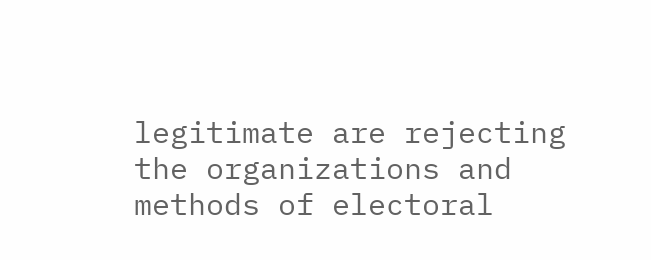legitimate are rejecting the organizations and methods of electoral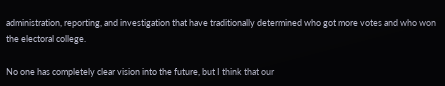administration, reporting, and investigation that have traditionally determined who got more votes and who won the electoral college.

No one has completely clear vision into the future, but I think that our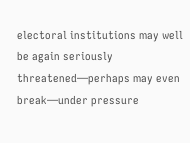electoral institutions may well be again seriously threatened—perhaps may even break—under pressure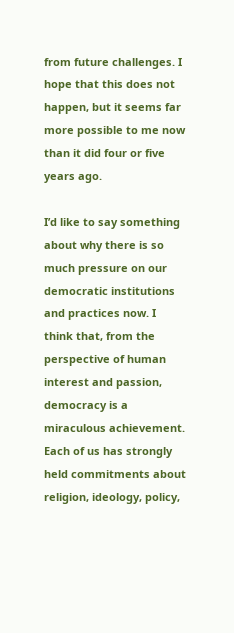from future challenges. I hope that this does not happen, but it seems far more possible to me now than it did four or five years ago.

I’d like to say something about why there is so much pressure on our democratic institutions and practices now. I think that, from the perspective of human interest and passion, democracy is a miraculous achievement. Each of us has strongly held commitments about religion, ideology, policy,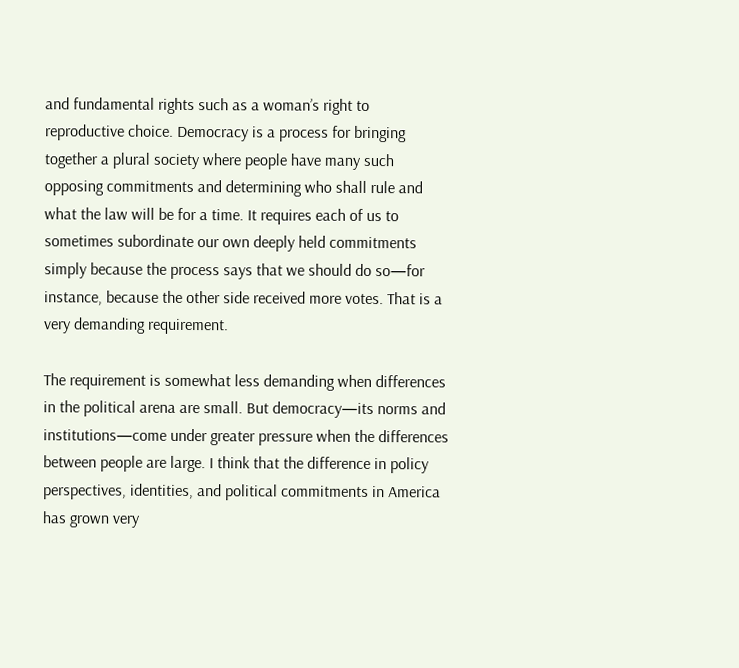and fundamental rights such as a woman’s right to reproductive choice. Democracy is a process for bringing together a plural society where people have many such opposing commitments and determining who shall rule and what the law will be for a time. It requires each of us to sometimes subordinate our own deeply held commitments simply because the process says that we should do so—for instance, because the other side received more votes. That is a very demanding requirement.

The requirement is somewhat less demanding when differences in the political arena are small. But democracy—its norms and institutions—come under greater pressure when the differences between people are large. I think that the difference in policy perspectives, identities, and political commitments in America has grown very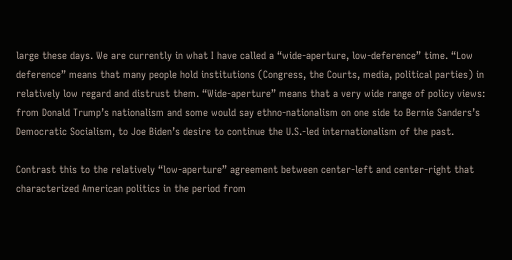large these days. We are currently in what I have called a “wide-aperture, low-deference” time. “Low deference” means that many people hold institutions (Congress, the Courts, media, political parties) in relatively low regard and distrust them. “Wide-aperture” means that a very wide range of policy views: from Donald Trump’s nationalism and some would say ethno-nationalism on one side to Bernie Sanders’s Democratic Socialism, to Joe Biden’s desire to continue the U.S.-led internationalism of the past.

Contrast this to the relatively “low-aperture” agreement between center-left and center-right that characterized American politics in the period from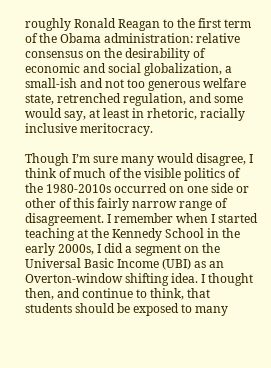roughly Ronald Reagan to the first term of the Obama administration: relative consensus on the desirability of economic and social globalization, a small-ish and not too generous welfare state, retrenched regulation, and some would say, at least in rhetoric, racially inclusive meritocracy.

Though I’m sure many would disagree, I think of much of the visible politics of the 1980-2010s occurred on one side or other of this fairly narrow range of disagreement. I remember when I started teaching at the Kennedy School in the early 2000s, I did a segment on the Universal Basic Income (UBI) as an Overton-window shifting idea. I thought then, and continue to think, that students should be exposed to many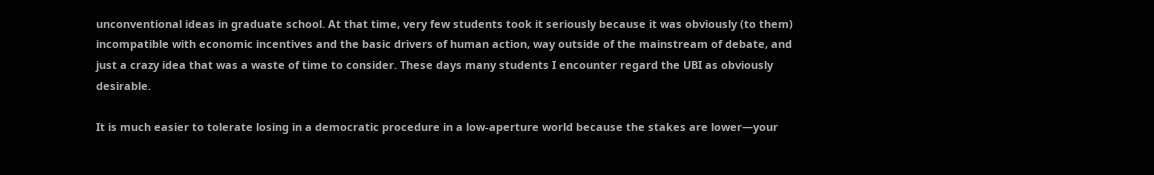unconventional ideas in graduate school. At that time, very few students took it seriously because it was obviously (to them) incompatible with economic incentives and the basic drivers of human action, way outside of the mainstream of debate, and just a crazy idea that was a waste of time to consider. These days many students I encounter regard the UBI as obviously desirable.

It is much easier to tolerate losing in a democratic procedure in a low-aperture world because the stakes are lower—your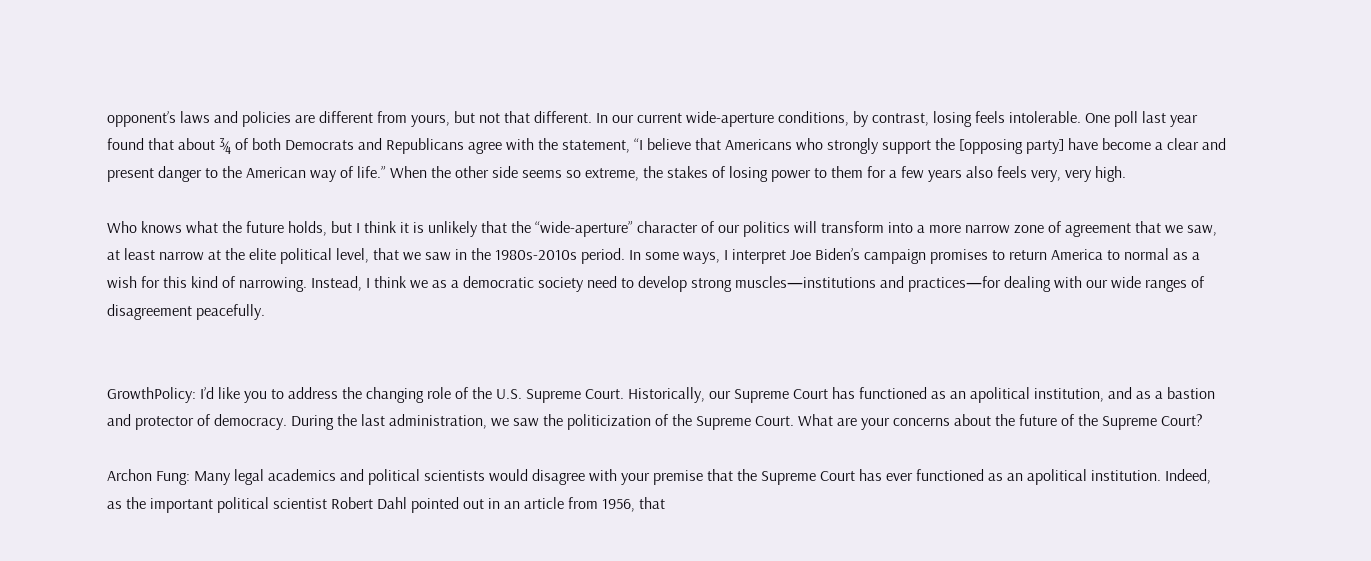opponent’s laws and policies are different from yours, but not that different. In our current wide-aperture conditions, by contrast, losing feels intolerable. One poll last year found that about ¾ of both Democrats and Republicans agree with the statement, “I believe that Americans who strongly support the [opposing party] have become a clear and present danger to the American way of life.” When the other side seems so extreme, the stakes of losing power to them for a few years also feels very, very high.

Who knows what the future holds, but I think it is unlikely that the “wide-aperture” character of our politics will transform into a more narrow zone of agreement that we saw, at least narrow at the elite political level, that we saw in the 1980s-2010s period. In some ways, I interpret Joe Biden’s campaign promises to return America to normal as a wish for this kind of narrowing. Instead, I think we as a democratic society need to develop strong muscles—institutions and practices—for dealing with our wide ranges of disagreement peacefully.


GrowthPolicy: I’d like you to address the changing role of the U.S. Supreme Court. Historically, our Supreme Court has functioned as an apolitical institution, and as a bastion and protector of democracy. During the last administration, we saw the politicization of the Supreme Court. What are your concerns about the future of the Supreme Court?

Archon Fung: Many legal academics and political scientists would disagree with your premise that the Supreme Court has ever functioned as an apolitical institution. Indeed, as the important political scientist Robert Dahl pointed out in an article from 1956, that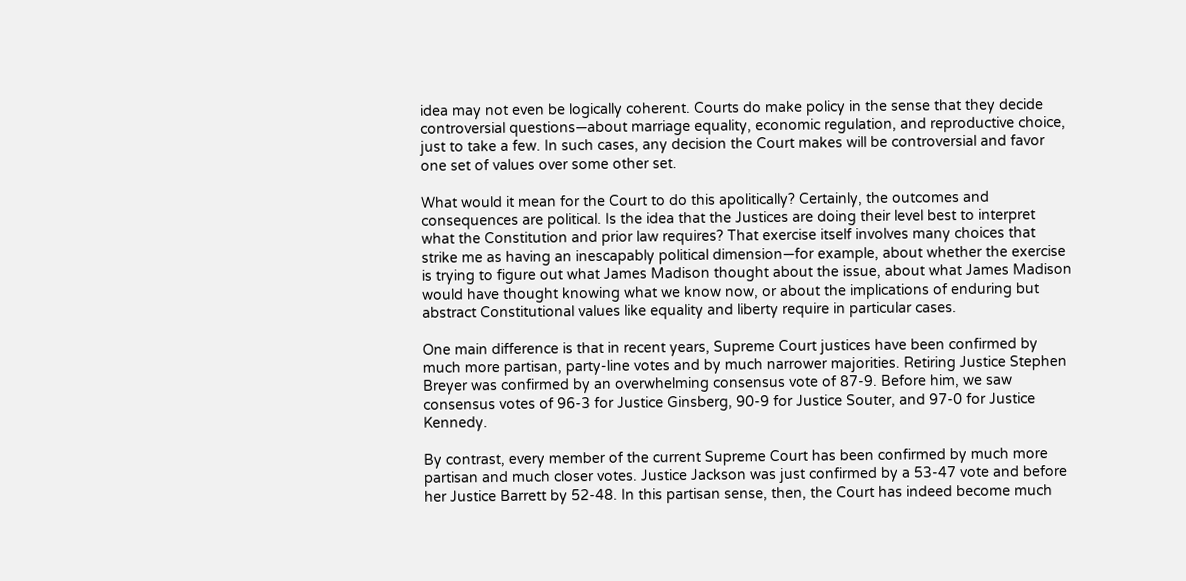idea may not even be logically coherent. Courts do make policy in the sense that they decide controversial questions—about marriage equality, economic regulation, and reproductive choice, just to take a few. In such cases, any decision the Court makes will be controversial and favor one set of values over some other set.

What would it mean for the Court to do this apolitically? Certainly, the outcomes and consequences are political. Is the idea that the Justices are doing their level best to interpret what the Constitution and prior law requires? That exercise itself involves many choices that strike me as having an inescapably political dimension—for example, about whether the exercise is trying to figure out what James Madison thought about the issue, about what James Madison would have thought knowing what we know now, or about the implications of enduring but abstract Constitutional values like equality and liberty require in particular cases.

One main difference is that in recent years, Supreme Court justices have been confirmed by much more partisan, party-line votes and by much narrower majorities. Retiring Justice Stephen Breyer was confirmed by an overwhelming consensus vote of 87-9. Before him, we saw consensus votes of 96-3 for Justice Ginsberg, 90-9 for Justice Souter, and 97-0 for Justice Kennedy.

By contrast, every member of the current Supreme Court has been confirmed by much more partisan and much closer votes. Justice Jackson was just confirmed by a 53-47 vote and before her Justice Barrett by 52-48. In this partisan sense, then, the Court has indeed become much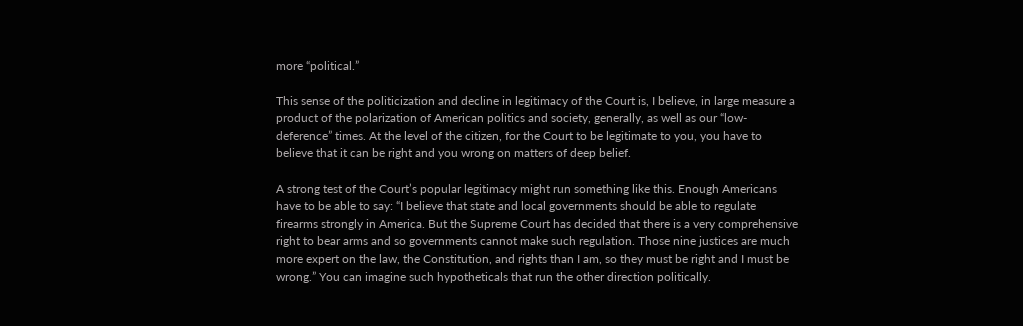more “political.”

This sense of the politicization and decline in legitimacy of the Court is, I believe, in large measure a product of the polarization of American politics and society, generally, as well as our “low-deference” times. At the level of the citizen, for the Court to be legitimate to you, you have to believe that it can be right and you wrong on matters of deep belief.

A strong test of the Court’s popular legitimacy might run something like this. Enough Americans have to be able to say: “I believe that state and local governments should be able to regulate firearms strongly in America. But the Supreme Court has decided that there is a very comprehensive right to bear arms and so governments cannot make such regulation. Those nine justices are much more expert on the law, the Constitution, and rights than I am, so they must be right and I must be wrong.” You can imagine such hypotheticals that run the other direction politically.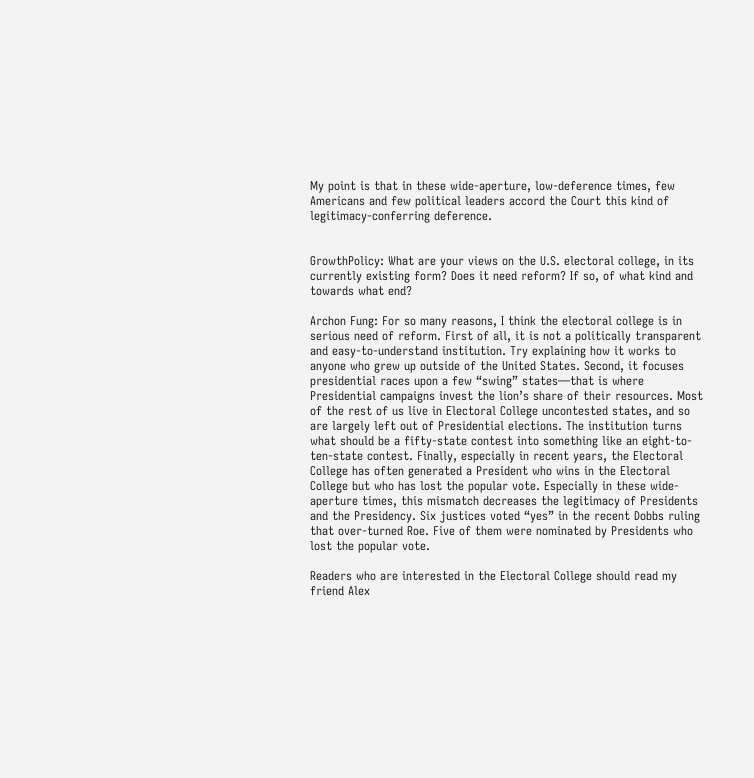My point is that in these wide-aperture, low-deference times, few Americans and few political leaders accord the Court this kind of legitimacy-conferring deference.


GrowthPolicy: What are your views on the U.S. electoral college, in its currently existing form? Does it need reform? If so, of what kind and towards what end?

Archon Fung: For so many reasons, I think the electoral college is in serious need of reform. First of all, it is not a politically transparent and easy-to-understand institution. Try explaining how it works to anyone who grew up outside of the United States. Second, it focuses presidential races upon a few “swing” states—that is where Presidential campaigns invest the lion’s share of their resources. Most of the rest of us live in Electoral College uncontested states, and so are largely left out of Presidential elections. The institution turns what should be a fifty-state contest into something like an eight-to-ten-state contest. Finally, especially in recent years, the Electoral College has often generated a President who wins in the Electoral College but who has lost the popular vote. Especially in these wide-aperture times, this mismatch decreases the legitimacy of Presidents and the Presidency. Six justices voted “yes” in the recent Dobbs ruling that over-turned Roe. Five of them were nominated by Presidents who lost the popular vote.

Readers who are interested in the Electoral College should read my friend Alex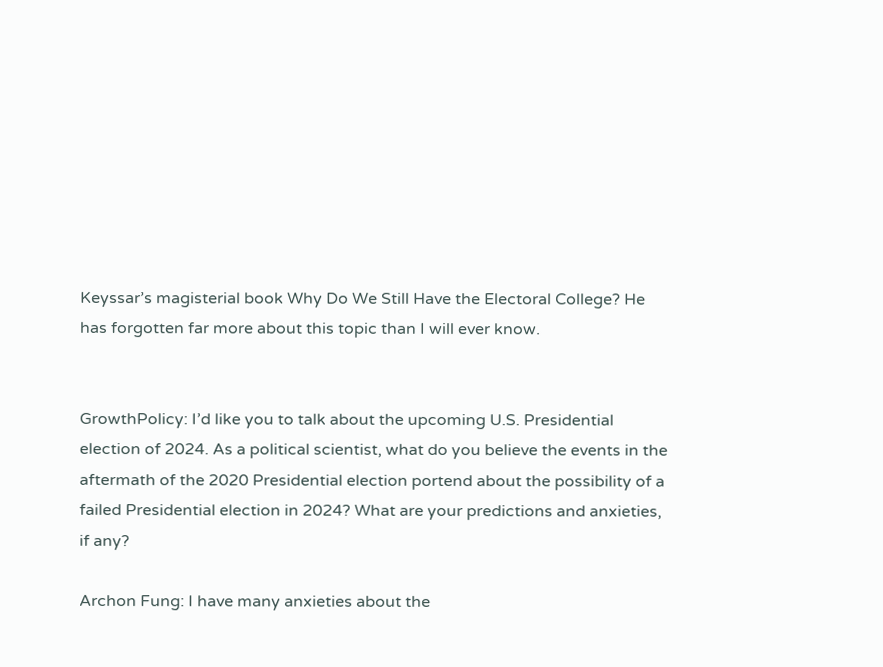Keyssar’s magisterial book Why Do We Still Have the Electoral College? He has forgotten far more about this topic than I will ever know.


GrowthPolicy: I’d like you to talk about the upcoming U.S. Presidential election of 2024. As a political scientist, what do you believe the events in the aftermath of the 2020 Presidential election portend about the possibility of a failed Presidential election in 2024? What are your predictions and anxieties, if any?

Archon Fung: I have many anxieties about the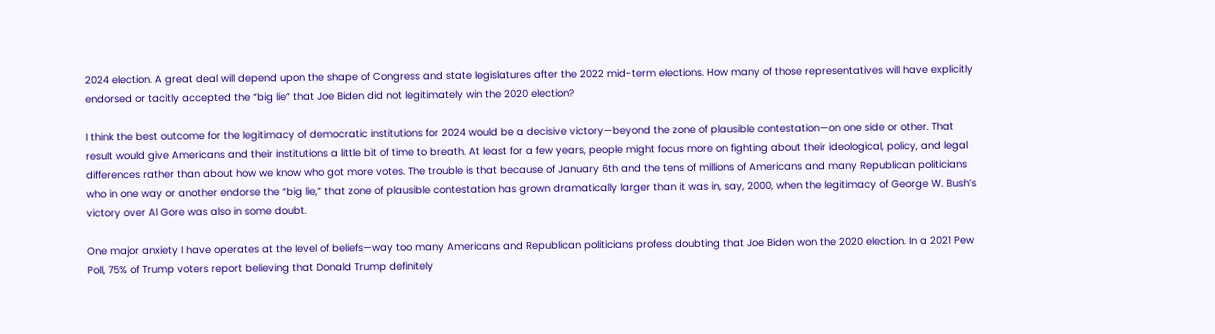2024 election. A great deal will depend upon the shape of Congress and state legislatures after the 2022 mid-term elections. How many of those representatives will have explicitly endorsed or tacitly accepted the “big lie” that Joe Biden did not legitimately win the 2020 election?

I think the best outcome for the legitimacy of democratic institutions for 2024 would be a decisive victory—beyond the zone of plausible contestation—on one side or other. That result would give Americans and their institutions a little bit of time to breath. At least for a few years, people might focus more on fighting about their ideological, policy, and legal differences rather than about how we know who got more votes. The trouble is that because of January 6th and the tens of millions of Americans and many Republican politicians who in one way or another endorse the “big lie,” that zone of plausible contestation has grown dramatically larger than it was in, say, 2000, when the legitimacy of George W. Bush’s victory over Al Gore was also in some doubt.

One major anxiety I have operates at the level of beliefs—way too many Americans and Republican politicians profess doubting that Joe Biden won the 2020 election. In a 2021 Pew Poll, 75% of Trump voters report believing that Donald Trump definitely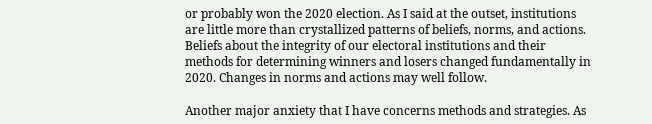or probably won the 2020 election. As I said at the outset, institutions are little more than crystallized patterns of beliefs, norms, and actions. Beliefs about the integrity of our electoral institutions and their methods for determining winners and losers changed fundamentally in 2020. Changes in norms and actions may well follow.

Another major anxiety that I have concerns methods and strategies. As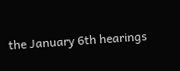the January 6th hearings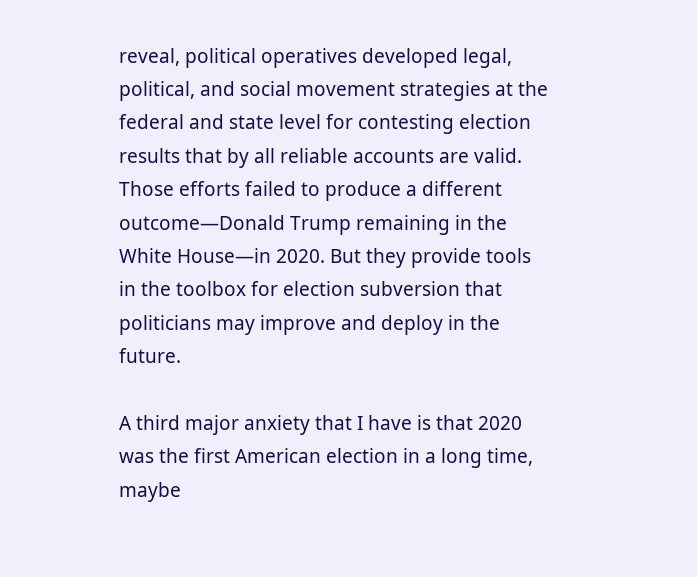reveal, political operatives developed legal, political, and social movement strategies at the federal and state level for contesting election results that by all reliable accounts are valid. Those efforts failed to produce a different outcome—Donald Trump remaining in the White House—in 2020. But they provide tools in the toolbox for election subversion that politicians may improve and deploy in the future.

A third major anxiety that I have is that 2020 was the first American election in a long time, maybe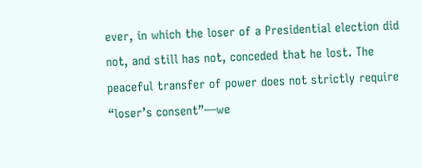ever, in which the loser of a Presidential election did not, and still has not, conceded that he lost. The peaceful transfer of power does not strictly require “loser’s consent”—we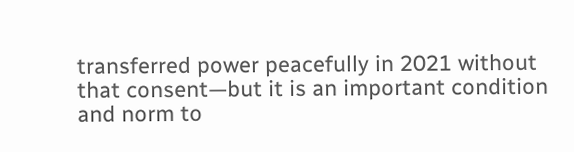transferred power peacefully in 2021 without that consent—but it is an important condition and norm to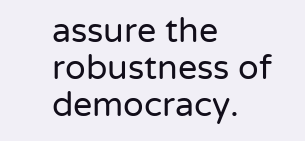assure the robustness of democracy.